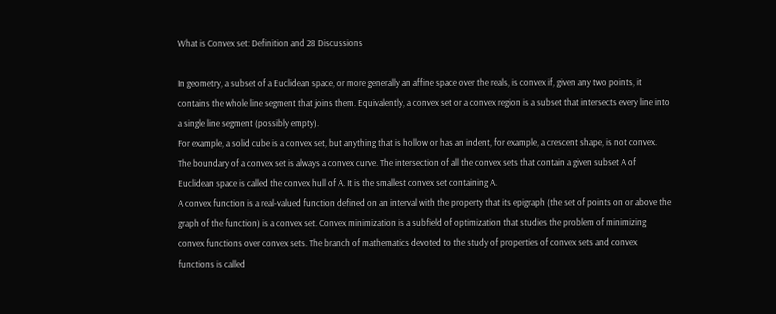What is Convex set: Definition and 28 Discussions

In geometry, a subset of a Euclidean space, or more generally an affine space over the reals, is convex if, given any two points, it contains the whole line segment that joins them. Equivalently, a convex set or a convex region is a subset that intersects every line into a single line segment (possibly empty).
For example, a solid cube is a convex set, but anything that is hollow or has an indent, for example, a crescent shape, is not convex.
The boundary of a convex set is always a convex curve. The intersection of all the convex sets that contain a given subset A of Euclidean space is called the convex hull of A. It is the smallest convex set containing A.
A convex function is a real-valued function defined on an interval with the property that its epigraph (the set of points on or above the graph of the function) is a convex set. Convex minimization is a subfield of optimization that studies the problem of minimizing convex functions over convex sets. The branch of mathematics devoted to the study of properties of convex sets and convex functions is called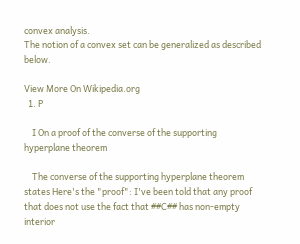convex analysis.
The notion of a convex set can be generalized as described below.

View More On Wikipedia.org
  1. P

    I On a proof of the converse of the supporting hyperplane theorem

    The converse of the supporting hyperplane theorem states Here's the "proof": I've been told that any proof that does not use the fact that ##C## has non-empty interior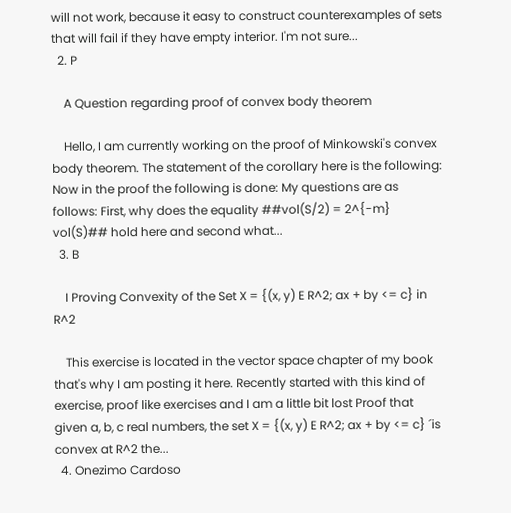will not work, because it easy to construct counterexamples of sets that will fail if they have empty interior. I'm not sure...
  2. P

    A Question regarding proof of convex body theorem

    Hello, I am currently working on the proof of Minkowski's convex body theorem. The statement of the corollary here is the following: Now in the proof the following is done: My questions are as follows: First, why does the equality ##vol(S/2) = 2^{-m} vol(S)## hold here and second what...
  3. B

    I Proving Convexity of the Set X = {(x, y) E R^2; ax + by <= c} in R^2

    This exercise is located in the vector space chapter of my book that's why I am posting it here. Recently started with this kind of exercise, proof like exercises and I am a little bit lost Proof that given a, b, c real numbers, the set X = {(x, y) E R^2; ax + by <= c} ´is convex at R^2 the...
  4. Onezimo Cardoso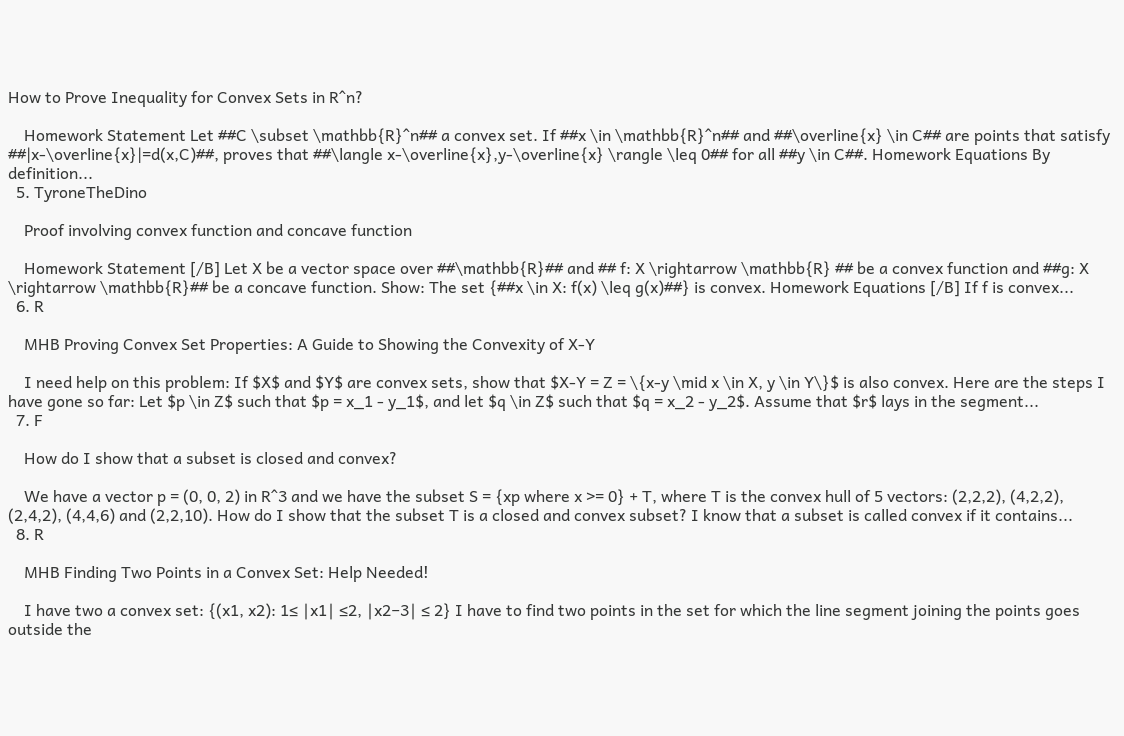How to Prove Inequality for Convex Sets in R^n?

    Homework Statement Let ##C \subset \mathbb{R}^n## a convex set. If ##x \in \mathbb{R}^n## and ##\overline{x} \in C## are points that satisfy ##|x-\overline{x}|=d(x,C)##, proves that ##\langle x-\overline{x},y-\overline{x} \rangle \leq 0## for all ##y \in C##. Homework Equations By definition...
  5. TyroneTheDino

    Proof involving convex function and concave function

    Homework Statement [/B] Let X be a vector space over ##\mathbb{R}## and ## f: X \rightarrow \mathbb{R} ## be a convex function and ##g: X \rightarrow \mathbb{R}## be a concave function. Show: The set {##x \in X: f(x) \leq g(x)##} is convex. Homework Equations [/B] If f is convex...
  6. R

    MHB Proving Convex Set Properties: A Guide to Showing the Convexity of X-Y

    I need help on this problem: If $X$ and $Y$ are convex sets, show that $X-Y = Z = \{x-y \mid x \in X, y \in Y\}$ is also convex. Here are the steps I have gone so far: Let $p \in Z$ such that $p = x_1 - y_1$, and let $q \in Z$ such that $q = x_2 - y_2$. Assume that $r$ lays in the segment...
  7. F

    How do I show that a subset is closed and convex?

    We have a vector p = (0, 0, 2) in R^3 and we have the subset S = {xp where x >= 0} + T, where T is the convex hull of 5 vectors: (2,2,2), (4,2,2), (2,4,2), (4,4,6) and (2,2,10). How do I show that the subset T is a closed and convex subset? I know that a subset is called convex if it contains...
  8. R

    MHB Finding Two Points in a Convex Set: Help Needed!

    I have two a convex set: {(x1, x2): 1≤ ∣x1∣ ≤2, ∣x2−3∣ ≤ 2} I have to find two points in the set for which the line segment joining the points goes outside the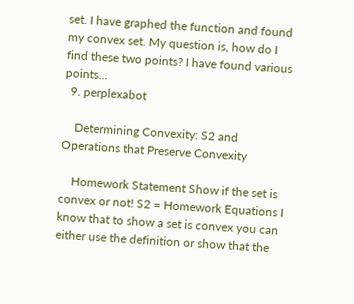set. I have graphed the function and found my convex set. My question is, how do I find these two points? I have found various points...
  9. perplexabot

    Determining Convexity: S2 and Operations that Preserve Convexity

    Homework Statement Show if the set is convex or not! S2 = Homework Equations I know that to show a set is convex you can either use the definition or show that the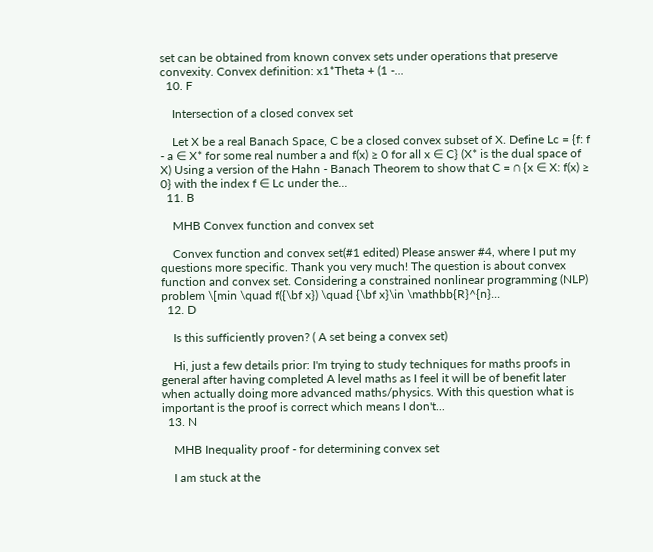set can be obtained from known convex sets under operations that preserve convexity. Convex definition: x1*Theta + (1 -...
  10. F

    Intersection of a closed convex set

    Let X be a real Banach Space, C be a closed convex subset of X. Define Lc = {f: f - a ∈ X* for some real number a and f(x) ≥ 0 for all x ∈ C} (X* is the dual space of X) Using a version of the Hahn - Banach Theorem to show that C = ∩ {x ∈ X: f(x) ≥ 0} with the index f ∈ Lc under the...
  11. B

    MHB Convex function and convex set

    Convex function and convex set(#1 edited) Please answer #4, where I put my questions more specific. Thank you very much! The question is about convex function and convex set. Considering a constrained nonlinear programming (NLP) problem \[min \quad f({\bf x}) \quad {\bf x}\in \mathbb{R}^{n}...
  12. D

    Is this sufficiently proven? ( A set being a convex set)

    Hi, just a few details prior: I'm trying to study techniques for maths proofs in general after having completed A level maths as I feel it will be of benefit later when actually doing more advanced maths/physics. With this question what is important is the proof is correct which means I don't...
  13. N

    MHB Inequality proof - for determining convex set

    I am stuck at the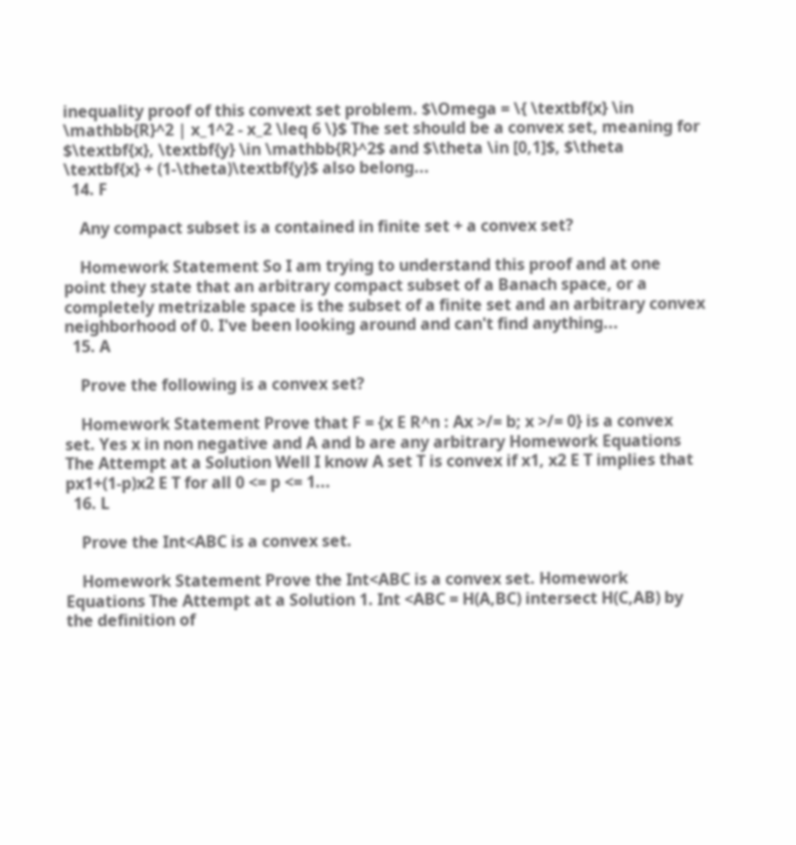inequality proof of this convext set problem. $\Omega = \{ \textbf{x} \in \mathbb{R}^2 | x_1^2 - x_2 \leq 6 \}$ The set should be a convex set, meaning for $\textbf{x}, \textbf{y} \in \mathbb{R}^2$ and $\theta \in [0,1]$, $\theta \textbf{x} + (1-\theta)\textbf{y}$ also belong...
  14. F

    Any compact subset is a contained in finite set + a convex set?

    Homework Statement So I am trying to understand this proof and at one point they state that an arbitrary compact subset of a Banach space, or a completely metrizable space is the subset of a finite set and an arbitrary convex neighborhood of 0. I've been looking around and can't find anything...
  15. A

    Prove the following is a convex set?

    Homework Statement Prove that F = {x E R^n : Ax >/= b; x >/= 0} is a convex set. Yes x in non negative and A and b are any arbitrary Homework Equations The Attempt at a Solution Well I know A set T is convex if x1, x2 E T implies that px1+(1-p)x2 E T for all 0 <= p <= 1...
  16. L

    Prove the Int<ABC is a convex set.

    Homework Statement Prove the Int<ABC is a convex set. Homework Equations The Attempt at a Solution 1. Int <ABC = H(A,BC) intersect H(C,AB) by the definition of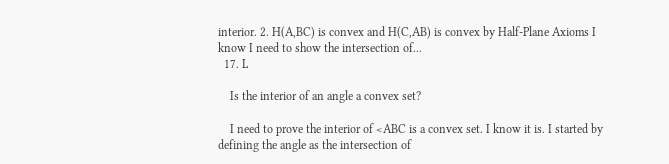interior. 2. H(A,BC) is convex and H(C,AB) is convex by Half-Plane Axioms I know I need to show the intersection of...
  17. L

    Is the interior of an angle a convex set?

    I need to prove the interior of <ABC is a convex set. I know it is. I started by defining the angle as the intersection of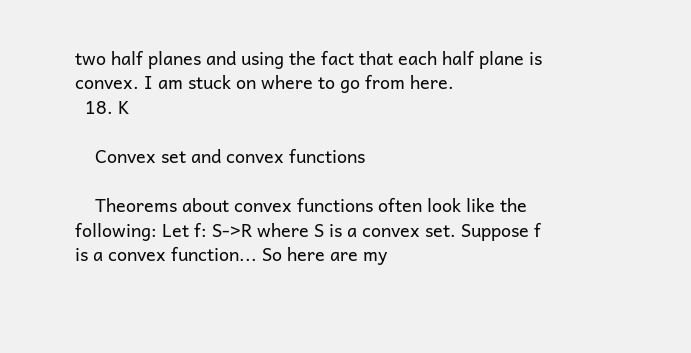two half planes and using the fact that each half plane is convex. I am stuck on where to go from here.
  18. K

    Convex set and convex functions

    Theorems about convex functions often look like the following: Let f: S->R where S is a convex set. Suppose f is a convex function... So here are my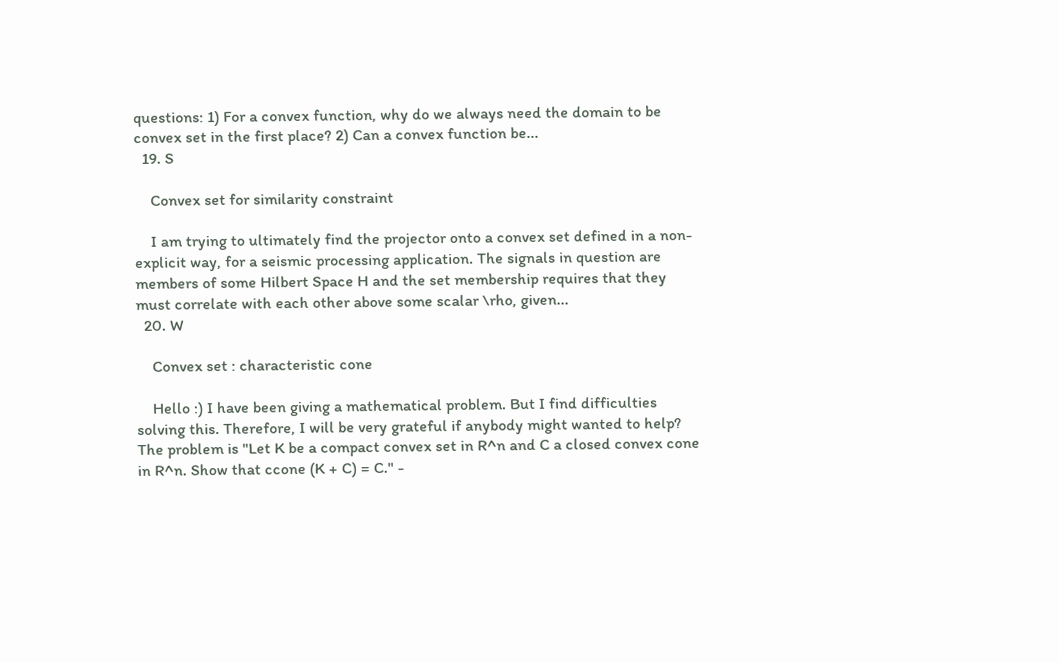questions: 1) For a convex function, why do we always need the domain to be convex set in the first place? 2) Can a convex function be...
  19. S

    Convex set for similarity constraint

    I am trying to ultimately find the projector onto a convex set defined in a non-explicit way, for a seismic processing application. The signals in question are members of some Hilbert Space H and the set membership requires that they must correlate with each other above some scalar \rho, given...
  20. W

    Convex set : characteristic cone

    Hello :) I have been giving a mathematical problem. But I find difficulties solving this. Therefore, I will be very grateful if anybody might wanted to help? The problem is "Let K be a compact convex set in R^n and C a closed convex cone in R^n. Show that ccone (K + C) = C." -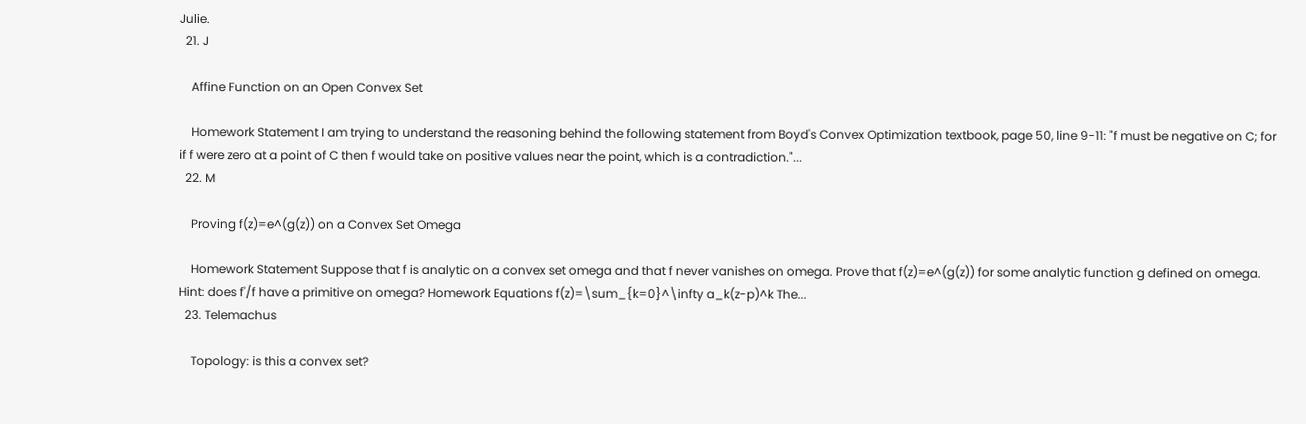Julie.
  21. J

    Affine Function on an Open Convex Set

    Homework Statement I am trying to understand the reasoning behind the following statement from Boyd's Convex Optimization textbook, page 50, line 9-11: "f must be negative on C; for if f were zero at a point of C then f would take on positive values near the point, which is a contradiction."...
  22. M

    Proving f(z)=e^(g(z)) on a Convex Set Omega

    Homework Statement Suppose that f is analytic on a convex set omega and that f never vanishes on omega. Prove that f(z)=e^(g(z)) for some analytic function g defined on omega. Hint: does f'/f have a primitive on omega? Homework Equations f(z)=\sum_{k=0}^\infty a_k(z-p)^k The...
  23. Telemachus

    Topology: is this a convex set?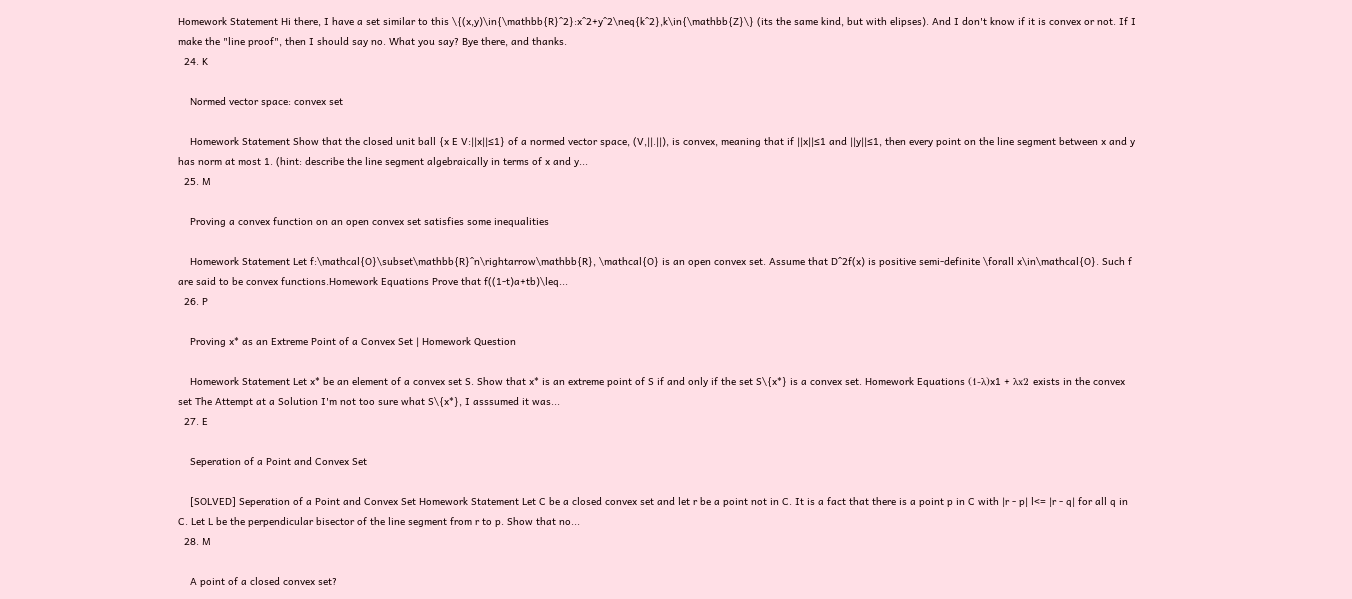Homework Statement Hi there, I have a set similar to this \{(x,y)\in{\mathbb{R}^2}:x^2+y^2\neq{k^2},k\in{\mathbb{Z}\} (its the same kind, but with elipses). And I don't know if it is convex or not. If I make the "line proof", then I should say no. What you say? Bye there, and thanks.
  24. K

    Normed vector space: convex set

    Homework Statement Show that the closed unit ball {x E V:||x||≤1} of a normed vector space, (V,||.||), is convex, meaning that if ||x||≤1 and ||y||≤1, then every point on the line segment between x and y has norm at most 1. (hint: describe the line segment algebraically in terms of x and y...
  25. M

    Proving a convex function on an open convex set satisfies some inequalities

    Homework Statement Let f:\mathcal{O}\subset\mathbb{R}^n\rightarrow\mathbb{R}, \mathcal{O} is an open convex set. Assume that D^2f(x) is positive semi-definite \forall x\in\mathcal{O}. Such f are said to be convex functions.Homework Equations Prove that f((1-t)a+tb)\leq...
  26. P

    Proving x* as an Extreme Point of a Convex Set | Homework Question

    Homework Statement Let x* be an element of a convex set S. Show that x* is an extreme point of S if and only if the set S\{x*} is a convex set. Homework Equations (1-λ)x1 + λx2 exists in the convex set The Attempt at a Solution I'm not too sure what S\{x*}, I asssumed it was...
  27. E

    Seperation of a Point and Convex Set

    [SOLVED] Seperation of a Point and Convex Set Homework Statement Let C be a closed convex set and let r be a point not in C. It is a fact that there is a point p in C with |r - p| l<= |r - q| for all q in C. Let L be the perpendicular bisector of the line segment from r to p. Show that no...
  28. M

    A point of a closed convex set?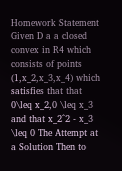Homework Statement Given D a a closed convex in R4 which consists of points (1,x_2,x_3,x_4) which satisfies that that 0\leq x_2,0 \leq x_3 and that x_2^2 - x_3 \leq 0 The Attempt at a Solution Then to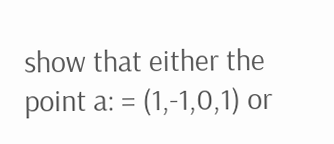show that either the point a: = (1,-1,0,1) or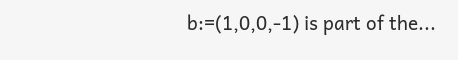b:=(1,0,0,-1) is part of the...